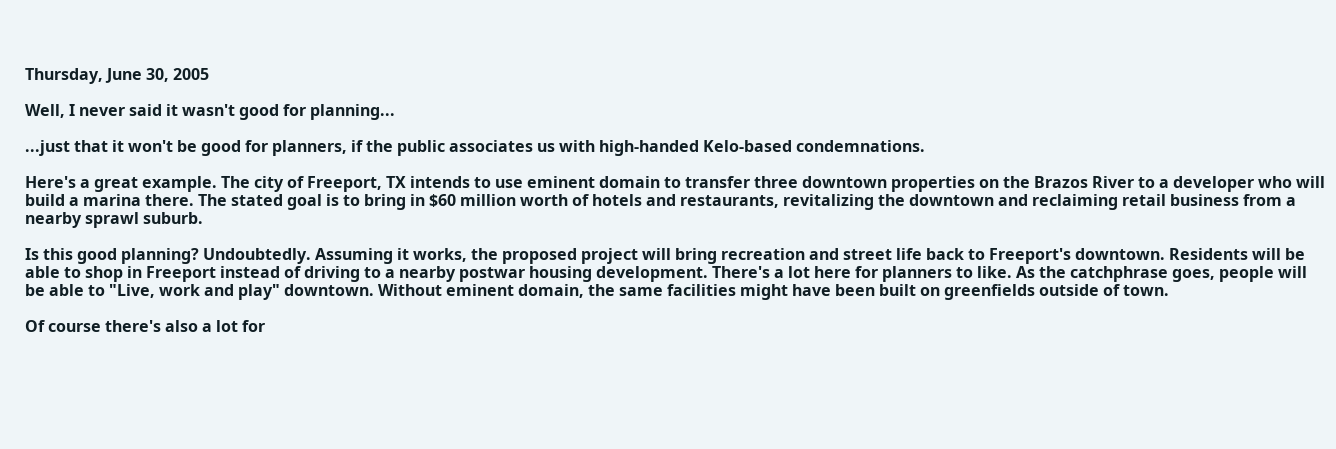Thursday, June 30, 2005

Well, I never said it wasn't good for planning...

...just that it won't be good for planners, if the public associates us with high-handed Kelo-based condemnations.

Here's a great example. The city of Freeport, TX intends to use eminent domain to transfer three downtown properties on the Brazos River to a developer who will build a marina there. The stated goal is to bring in $60 million worth of hotels and restaurants, revitalizing the downtown and reclaiming retail business from a nearby sprawl suburb.

Is this good planning? Undoubtedly. Assuming it works, the proposed project will bring recreation and street life back to Freeport's downtown. Residents will be able to shop in Freeport instead of driving to a nearby postwar housing development. There's a lot here for planners to like. As the catchphrase goes, people will be able to "Live, work and play" downtown. Without eminent domain, the same facilities might have been built on greenfields outside of town.

Of course there's also a lot for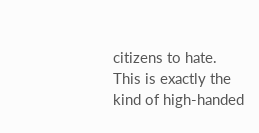citizens to hate. This is exactly the kind of high-handed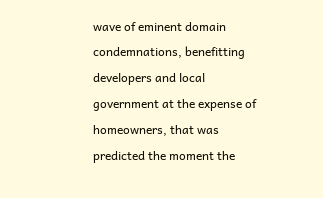wave of eminent domain condemnations, benefitting developers and local government at the expense of homeowners, that was predicted the moment the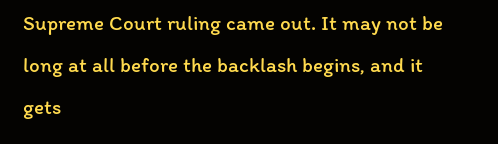Supreme Court ruling came out. It may not be long at all before the backlash begins, and it gets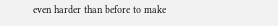even harder than before to make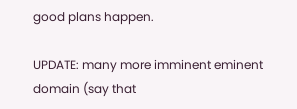good plans happen.

UPDATE: many more imminent eminent domain (say that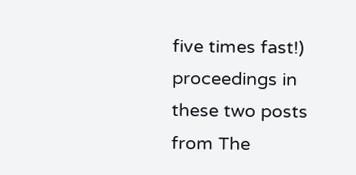five times fast!) proceedings in these two posts from The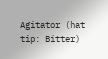Agitator (hat tip: Bitter)